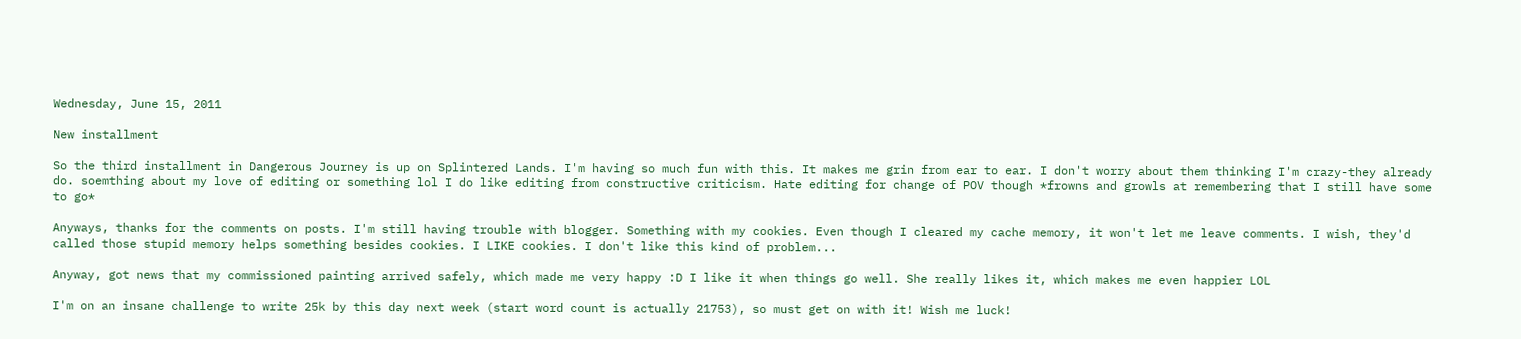Wednesday, June 15, 2011

New installment

So the third installment in Dangerous Journey is up on Splintered Lands. I'm having so much fun with this. It makes me grin from ear to ear. I don't worry about them thinking I'm crazy-they already do. soemthing about my love of editing or something lol I do like editing from constructive criticism. Hate editing for change of POV though *frowns and growls at remembering that I still have some to go*

Anyways, thanks for the comments on posts. I'm still having trouble with blogger. Something with my cookies. Even though I cleared my cache memory, it won't let me leave comments. I wish, they'd called those stupid memory helps something besides cookies. I LIKE cookies. I don't like this kind of problem...

Anyway, got news that my commissioned painting arrived safely, which made me very happy :D I like it when things go well. She really likes it, which makes me even happier LOL

I'm on an insane challenge to write 25k by this day next week (start word count is actually 21753), so must get on with it! Wish me luck!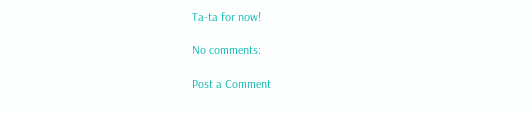Ta-ta for now!

No comments:

Post a Comment